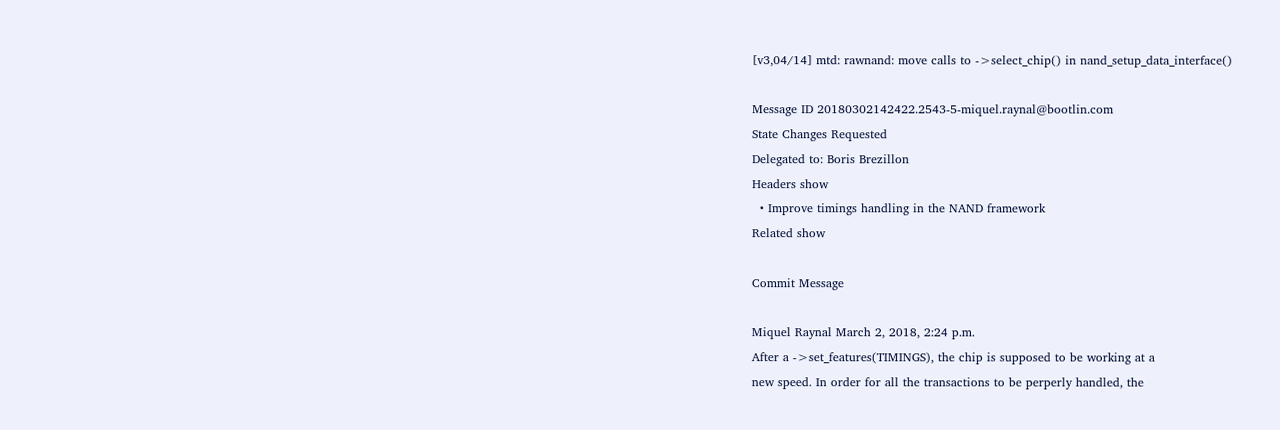[v3,04/14] mtd: rawnand: move calls to ->select_chip() in nand_setup_data_interface()

Message ID 20180302142422.2543-5-miquel.raynal@bootlin.com
State Changes Requested
Delegated to: Boris Brezillon
Headers show
  • Improve timings handling in the NAND framework
Related show

Commit Message

Miquel Raynal March 2, 2018, 2:24 p.m.
After a ->set_features(TIMINGS), the chip is supposed to be working at a
new speed. In order for all the transactions to be perperly handled, the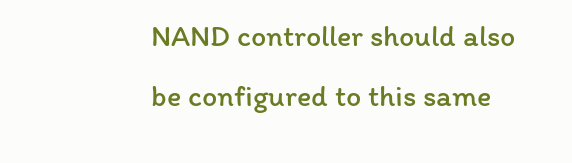NAND controller should also be configured to this same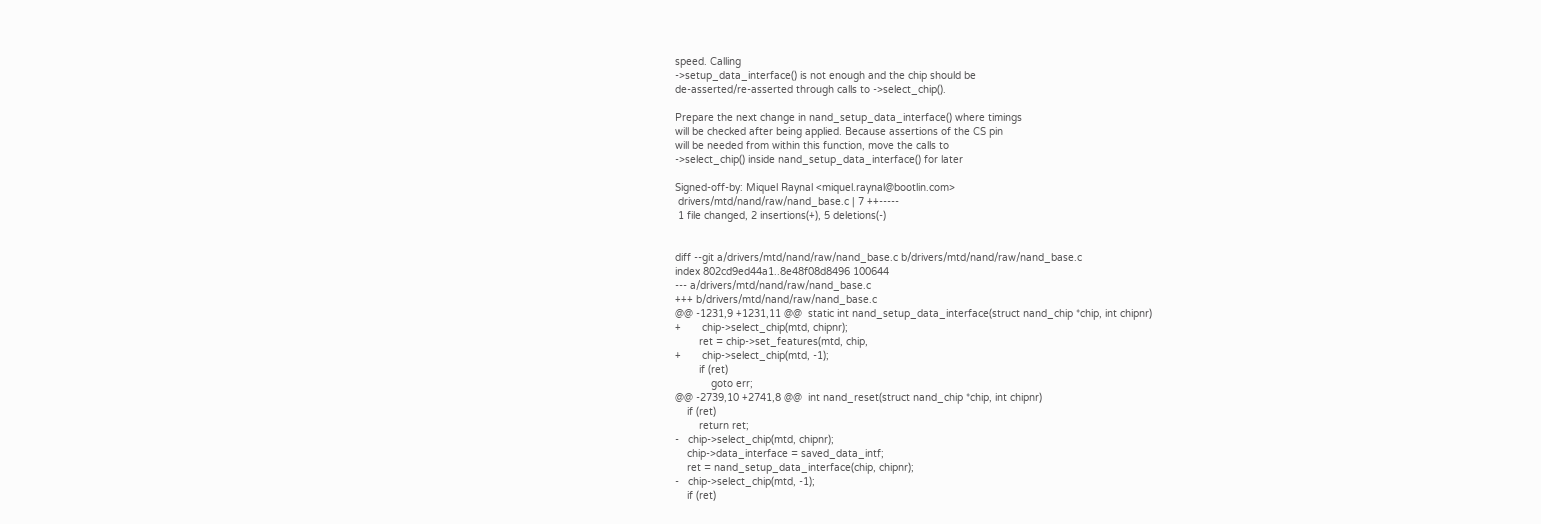speed. Calling
->setup_data_interface() is not enough and the chip should be
de-asserted/re-asserted through calls to ->select_chip().

Prepare the next change in nand_setup_data_interface() where timings
will be checked after being applied. Because assertions of the CS pin
will be needed from within this function, move the calls to
->select_chip() inside nand_setup_data_interface() for later

Signed-off-by: Miquel Raynal <miquel.raynal@bootlin.com>
 drivers/mtd/nand/raw/nand_base.c | 7 ++-----
 1 file changed, 2 insertions(+), 5 deletions(-)


diff --git a/drivers/mtd/nand/raw/nand_base.c b/drivers/mtd/nand/raw/nand_base.c
index 802cd9ed44a1..8e48f08d8496 100644
--- a/drivers/mtd/nand/raw/nand_base.c
+++ b/drivers/mtd/nand/raw/nand_base.c
@@ -1231,9 +1231,11 @@  static int nand_setup_data_interface(struct nand_chip *chip, int chipnr)
+       chip->select_chip(mtd, chipnr);
        ret = chip->set_features(mtd, chip,
+       chip->select_chip(mtd, -1);
        if (ret)
            goto err;
@@ -2739,10 +2741,8 @@  int nand_reset(struct nand_chip *chip, int chipnr)
    if (ret)
        return ret;
-   chip->select_chip(mtd, chipnr);
    chip->data_interface = saved_data_intf;
    ret = nand_setup_data_interface(chip, chipnr);
-   chip->select_chip(mtd, -1);
    if (ret)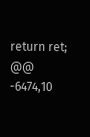return ret;
@@ -6474,10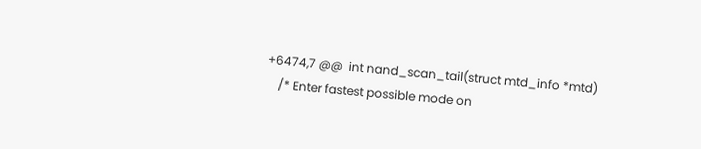+6474,7 @@  int nand_scan_tail(struct mtd_info *mtd)
    /* Enter fastest possible mode on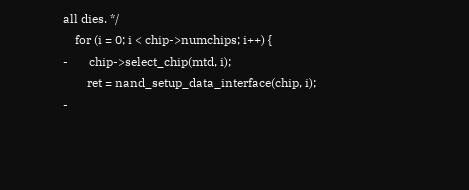all dies. */
    for (i = 0; i < chip->numchips; i++) {
-       chip->select_chip(mtd, i);
        ret = nand_setup_data_interface(chip, i);
-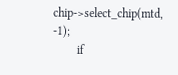chip->select_chip(mtd, -1);
        if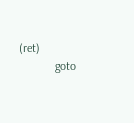(ret)
            goto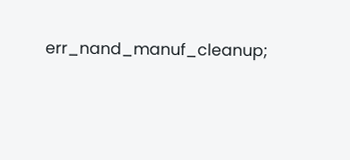err_nand_manuf_cleanup;